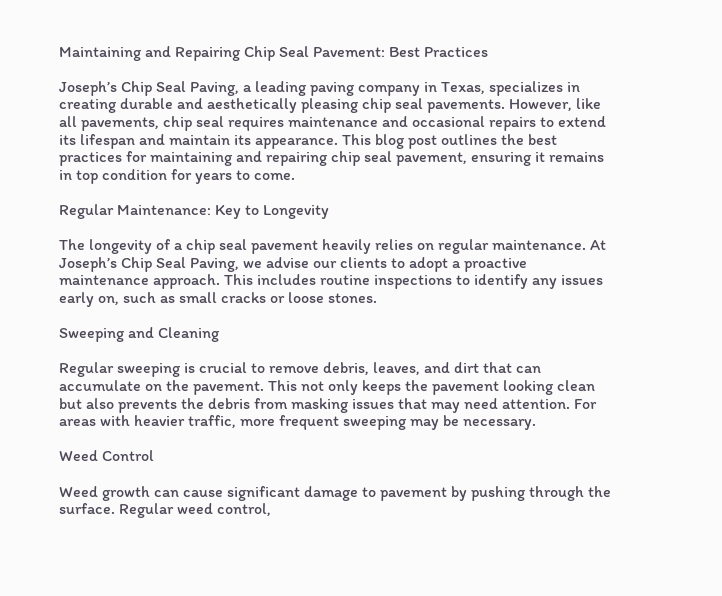Maintaining and Repairing Chip Seal Pavement: Best Practices

Joseph’s Chip Seal Paving, a leading paving company in Texas, specializes in creating durable and aesthetically pleasing chip seal pavements. However, like all pavements, chip seal requires maintenance and occasional repairs to extend its lifespan and maintain its appearance. This blog post outlines the best practices for maintaining and repairing chip seal pavement, ensuring it remains in top condition for years to come.

Regular Maintenance: Key to Longevity

The longevity of a chip seal pavement heavily relies on regular maintenance. At Joseph’s Chip Seal Paving, we advise our clients to adopt a proactive maintenance approach. This includes routine inspections to identify any issues early on, such as small cracks or loose stones.

Sweeping and Cleaning

Regular sweeping is crucial to remove debris, leaves, and dirt that can accumulate on the pavement. This not only keeps the pavement looking clean but also prevents the debris from masking issues that may need attention. For areas with heavier traffic, more frequent sweeping may be necessary.

Weed Control

Weed growth can cause significant damage to pavement by pushing through the surface. Regular weed control,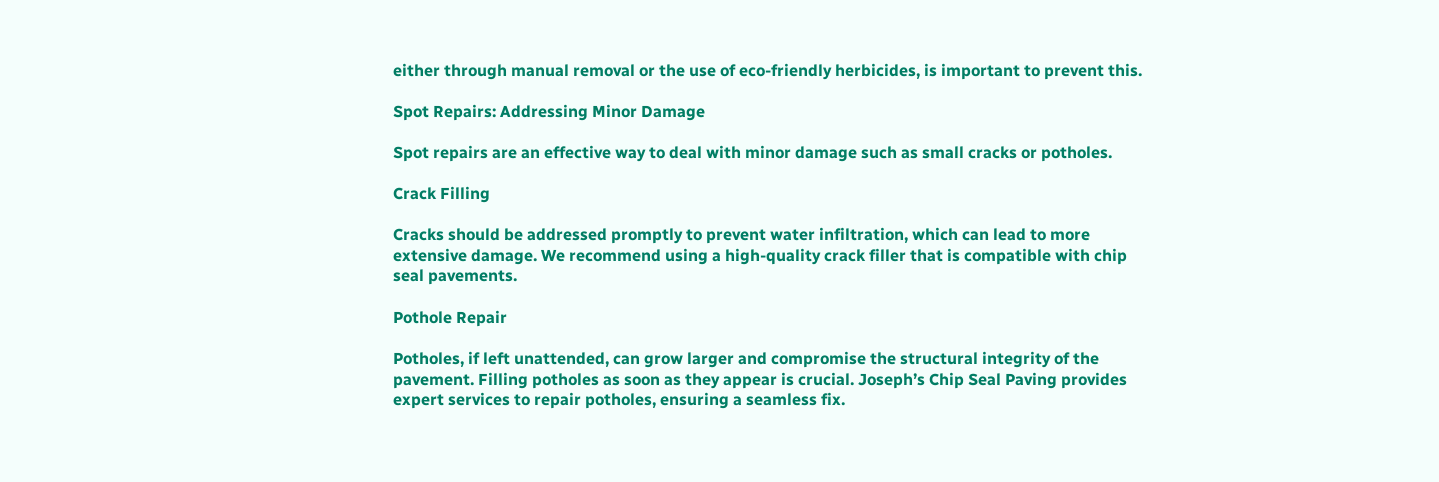either through manual removal or the use of eco-friendly herbicides, is important to prevent this.

Spot Repairs: Addressing Minor Damage

Spot repairs are an effective way to deal with minor damage such as small cracks or potholes.

Crack Filling

Cracks should be addressed promptly to prevent water infiltration, which can lead to more extensive damage. We recommend using a high-quality crack filler that is compatible with chip seal pavements.

Pothole Repair

Potholes, if left unattended, can grow larger and compromise the structural integrity of the pavement. Filling potholes as soon as they appear is crucial. Joseph’s Chip Seal Paving provides expert services to repair potholes, ensuring a seamless fix.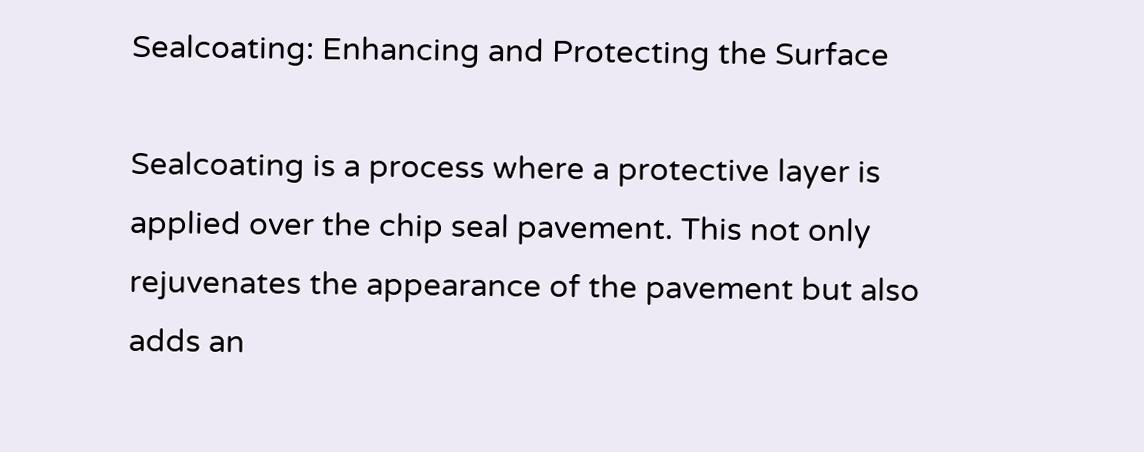Sealcoating: Enhancing and Protecting the Surface

Sealcoating is a process where a protective layer is applied over the chip seal pavement. This not only rejuvenates the appearance of the pavement but also adds an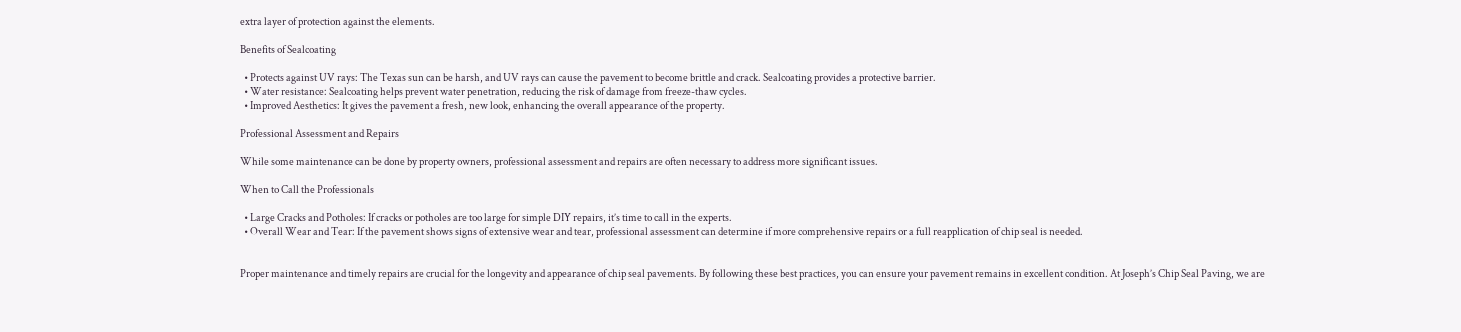extra layer of protection against the elements.

Benefits of Sealcoating

  • Protects against UV rays: The Texas sun can be harsh, and UV rays can cause the pavement to become brittle and crack. Sealcoating provides a protective barrier.
  • Water resistance: Sealcoating helps prevent water penetration, reducing the risk of damage from freeze-thaw cycles.
  • Improved Aesthetics: It gives the pavement a fresh, new look, enhancing the overall appearance of the property.

Professional Assessment and Repairs

While some maintenance can be done by property owners, professional assessment and repairs are often necessary to address more significant issues.

When to Call the Professionals

  • Large Cracks and Potholes: If cracks or potholes are too large for simple DIY repairs, it’s time to call in the experts.
  • Overall Wear and Tear: If the pavement shows signs of extensive wear and tear, professional assessment can determine if more comprehensive repairs or a full reapplication of chip seal is needed.


Proper maintenance and timely repairs are crucial for the longevity and appearance of chip seal pavements. By following these best practices, you can ensure your pavement remains in excellent condition. At Joseph’s Chip Seal Paving, we are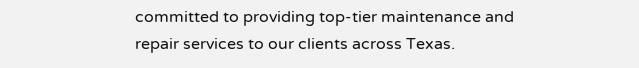committed to providing top-tier maintenance and repair services to our clients across Texas.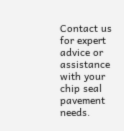Contact us for expert advice or assistance with your chip seal pavement needs.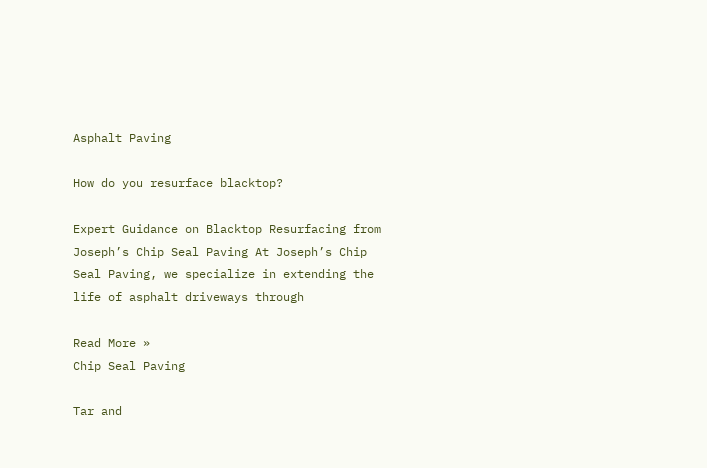Asphalt Paving

How do you resurface blacktop?

Expert Guidance on Blacktop Resurfacing from Joseph’s Chip Seal Paving At Joseph’s Chip Seal Paving, we specialize in extending the life of asphalt driveways through

Read More »
Chip Seal Paving

Tar and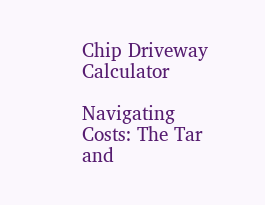Chip Driveway Calculator

Navigating Costs: The Tar and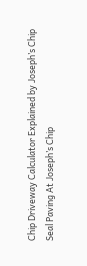Chip Driveway Calculator Explained by Joseph’s Chip Seal Paving At Joseph’s Chip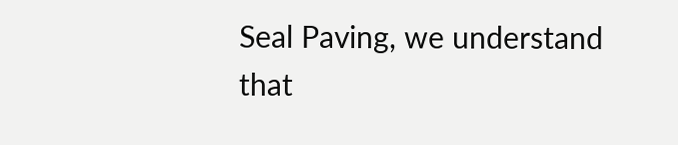Seal Paving, we understand that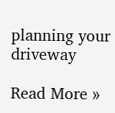planning your driveway

Read More »